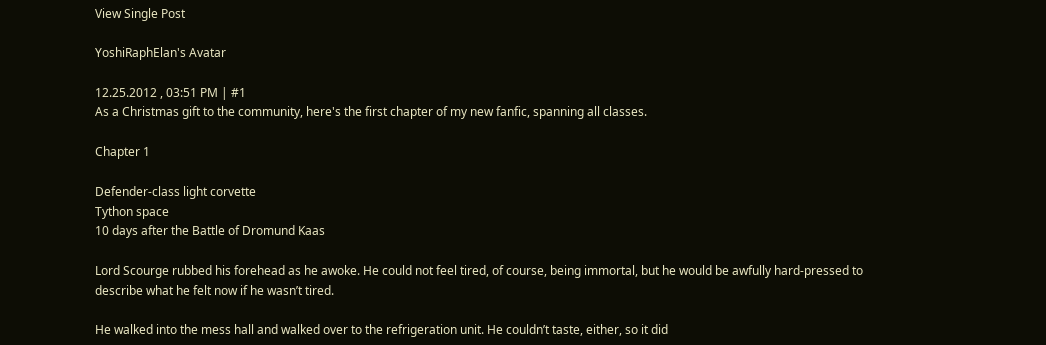View Single Post

YoshiRaphElan's Avatar

12.25.2012 , 03:51 PM | #1
As a Christmas gift to the community, here's the first chapter of my new fanfic, spanning all classes.

Chapter 1

Defender-class light corvette
Tython space
10 days after the Battle of Dromund Kaas

Lord Scourge rubbed his forehead as he awoke. He could not feel tired, of course, being immortal, but he would be awfully hard-pressed to describe what he felt now if he wasn’t tired.

He walked into the mess hall and walked over to the refrigeration unit. He couldn’t taste, either, so it did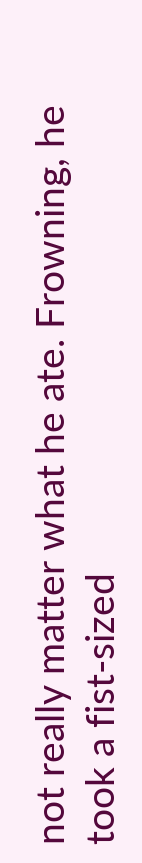not really matter what he ate. Frowning, he took a fist-sized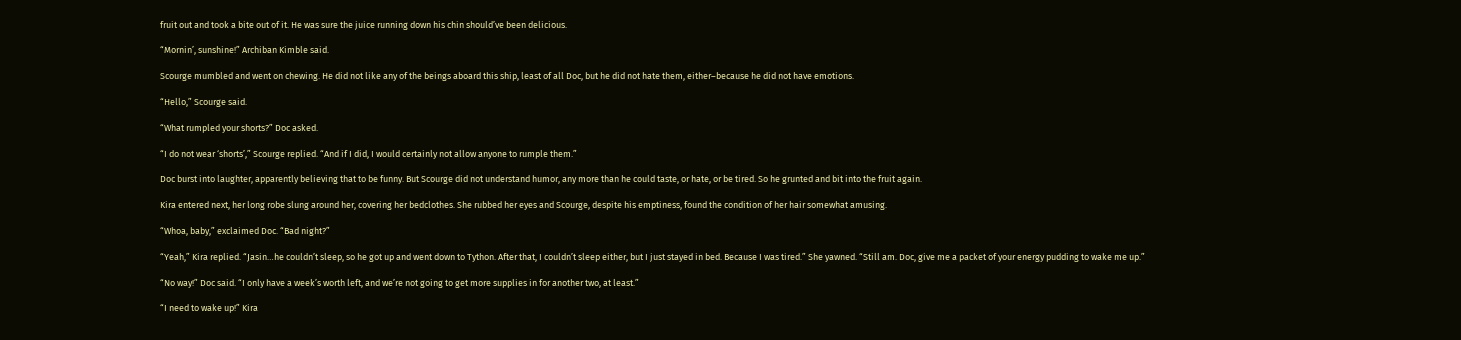fruit out and took a bite out of it. He was sure the juice running down his chin should’ve been delicious.

“Mornin’, sunshine!” Archiban Kimble said.

Scourge mumbled and went on chewing. He did not like any of the beings aboard this ship, least of all Doc, but he did not hate them, either–because he did not have emotions.

“Hello,” Scourge said.

“What rumpled your shorts?” Doc asked.

“I do not wear ‘shorts’,” Scourge replied. “And if I did, I would certainly not allow anyone to rumple them.”

Doc burst into laughter, apparently believing that to be funny. But Scourge did not understand humor, any more than he could taste, or hate, or be tired. So he grunted and bit into the fruit again.

Kira entered next, her long robe slung around her, covering her bedclothes. She rubbed her eyes and Scourge, despite his emptiness, found the condition of her hair somewhat amusing.

“Whoa, baby,” exclaimed Doc. “Bad night?”

“Yeah,” Kira replied. “Jasin…he couldn’t sleep, so he got up and went down to Tython. After that, I couldn’t sleep either, but I just stayed in bed. Because I was tired.” She yawned. “Still am. Doc, give me a packet of your energy pudding to wake me up.”

“No way!” Doc said. “I only have a week’s worth left, and we’re not going to get more supplies in for another two, at least.”

“I need to wake up!” Kira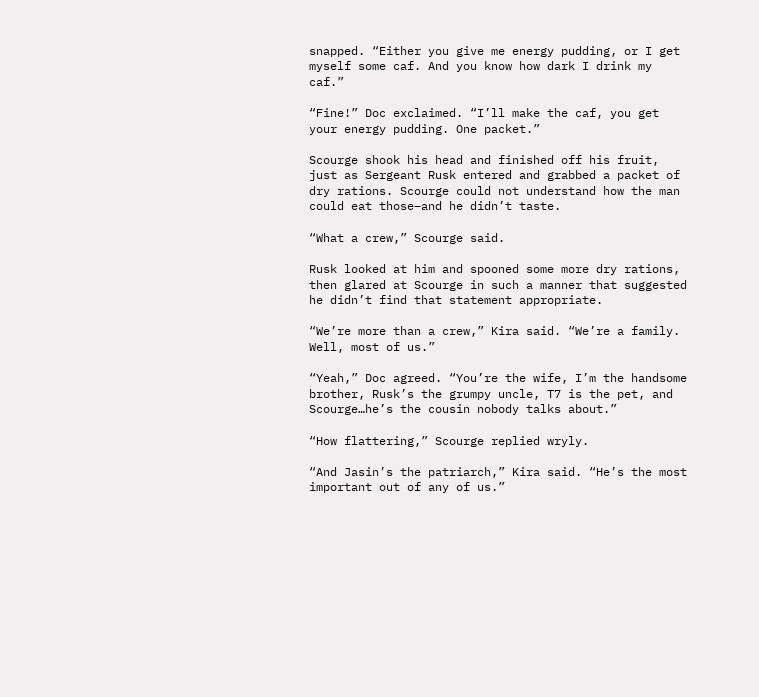snapped. “Either you give me energy pudding, or I get myself some caf. And you know how dark I drink my caf.”

“Fine!” Doc exclaimed. “I’ll make the caf, you get your energy pudding. One packet.”

Scourge shook his head and finished off his fruit, just as Sergeant Rusk entered and grabbed a packet of dry rations. Scourge could not understand how the man could eat those–and he didn’t taste.

“What a crew,” Scourge said.

Rusk looked at him and spooned some more dry rations, then glared at Scourge in such a manner that suggested he didn’t find that statement appropriate.

“We’re more than a crew,” Kira said. “We’re a family. Well, most of us.”

“Yeah,” Doc agreed. “You’re the wife, I’m the handsome brother, Rusk’s the grumpy uncle, T7 is the pet, and Scourge…he’s the cousin nobody talks about.”

“How flattering,” Scourge replied wryly.

“And Jasin’s the patriarch,” Kira said. “He’s the most important out of any of us.”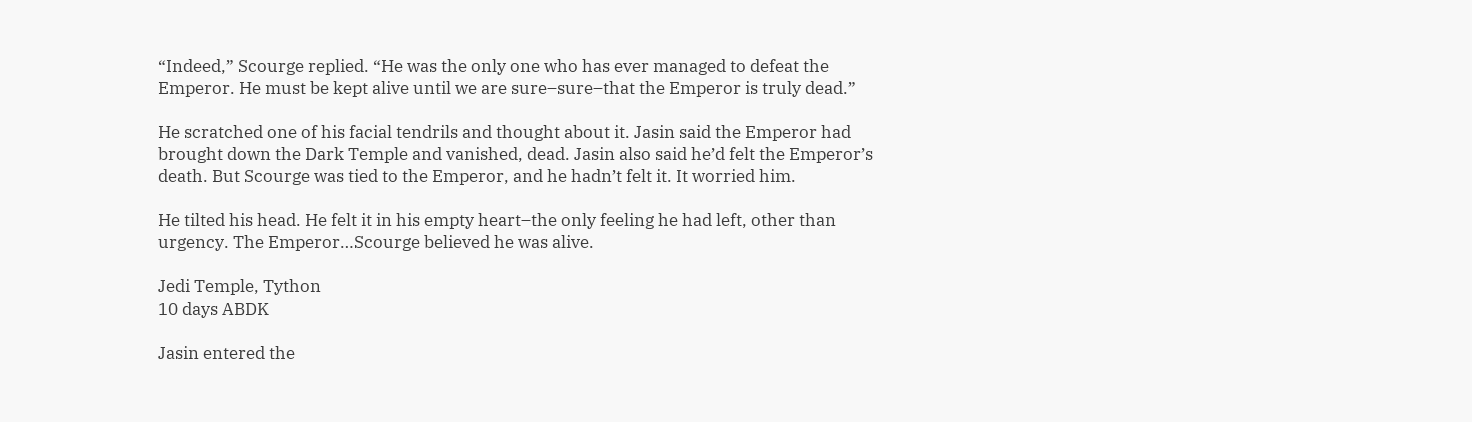“Indeed,” Scourge replied. “He was the only one who has ever managed to defeat the Emperor. He must be kept alive until we are sure–sure–that the Emperor is truly dead.”

He scratched one of his facial tendrils and thought about it. Jasin said the Emperor had brought down the Dark Temple and vanished, dead. Jasin also said he’d felt the Emperor’s death. But Scourge was tied to the Emperor, and he hadn’t felt it. It worried him.

He tilted his head. He felt it in his empty heart–the only feeling he had left, other than urgency. The Emperor…Scourge believed he was alive.

Jedi Temple, Tython
10 days ABDK

Jasin entered the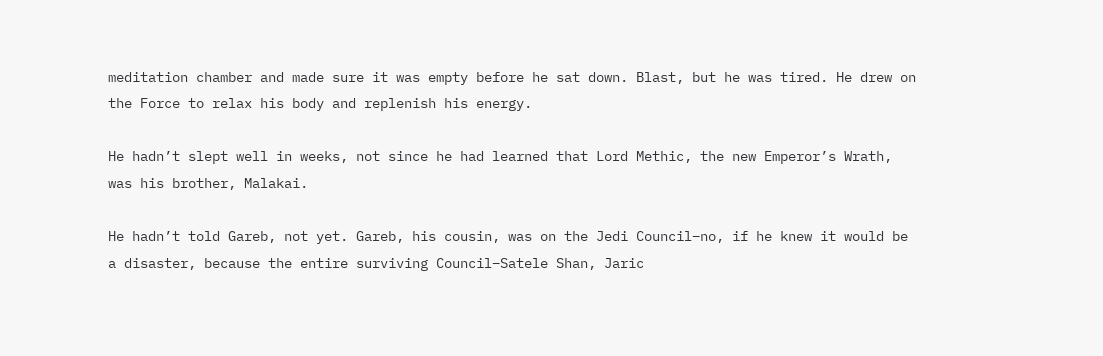meditation chamber and made sure it was empty before he sat down. Blast, but he was tired. He drew on the Force to relax his body and replenish his energy.

He hadn’t slept well in weeks, not since he had learned that Lord Methic, the new Emperor’s Wrath, was his brother, Malakai.

He hadn’t told Gareb, not yet. Gareb, his cousin, was on the Jedi Council–no, if he knew it would be a disaster, because the entire surviving Council–Satele Shan, Jaric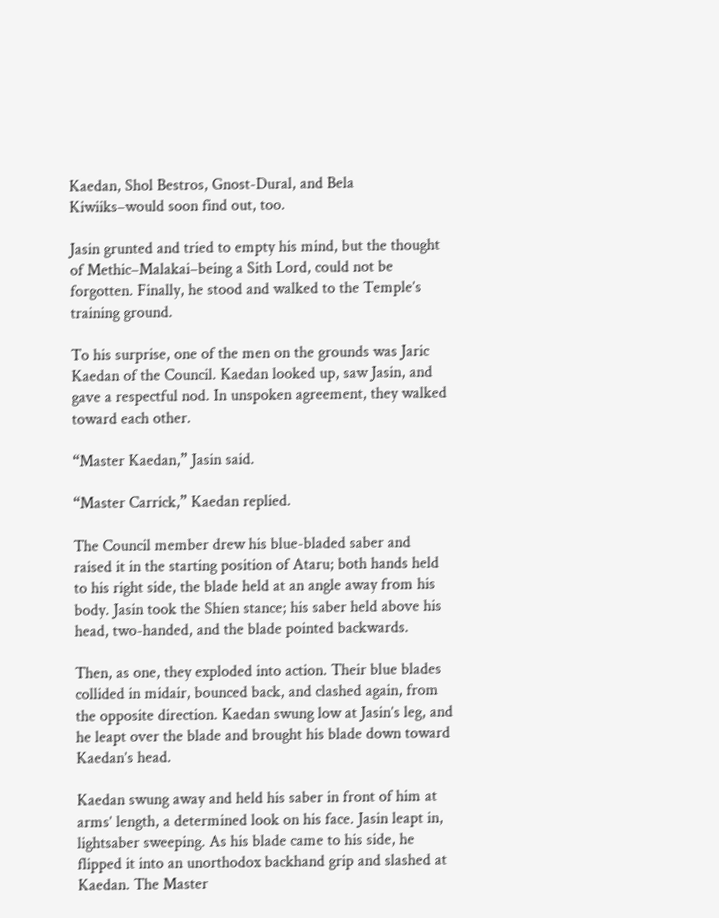Kaedan, Shol Bestros, Gnost-Dural, and Bela Kiwiiks–would soon find out, too.

Jasin grunted and tried to empty his mind, but the thought of Methic–Malakai–being a Sith Lord, could not be forgotten. Finally, he stood and walked to the Temple’s training ground.

To his surprise, one of the men on the grounds was Jaric Kaedan of the Council. Kaedan looked up, saw Jasin, and gave a respectful nod. In unspoken agreement, they walked toward each other.

“Master Kaedan,” Jasin said.

“Master Carrick,” Kaedan replied.

The Council member drew his blue-bladed saber and raised it in the starting position of Ataru; both hands held to his right side, the blade held at an angle away from his body. Jasin took the Shien stance; his saber held above his head, two-handed, and the blade pointed backwards.

Then, as one, they exploded into action. Their blue blades collided in midair, bounced back, and clashed again, from the opposite direction. Kaedan swung low at Jasin’s leg, and he leapt over the blade and brought his blade down toward Kaedan’s head.

Kaedan swung away and held his saber in front of him at arms’ length, a determined look on his face. Jasin leapt in, lightsaber sweeping. As his blade came to his side, he flipped it into an unorthodox backhand grip and slashed at Kaedan. The Master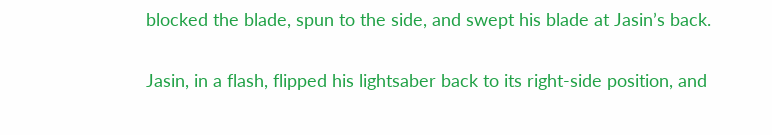blocked the blade, spun to the side, and swept his blade at Jasin’s back.

Jasin, in a flash, flipped his lightsaber back to its right-side position, and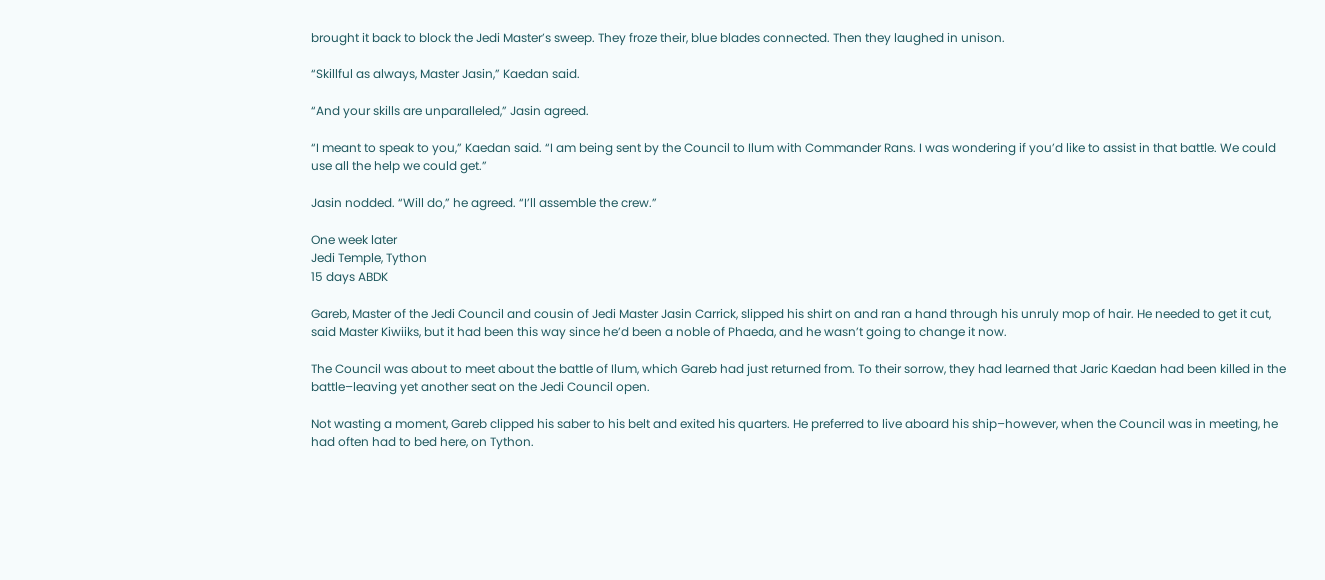brought it back to block the Jedi Master’s sweep. They froze their, blue blades connected. Then they laughed in unison.

“Skillful as always, Master Jasin,” Kaedan said.

“And your skills are unparalleled,” Jasin agreed.

“I meant to speak to you,” Kaedan said. “I am being sent by the Council to Ilum with Commander Rans. I was wondering if you’d like to assist in that battle. We could use all the help we could get.”

Jasin nodded. “Will do,” he agreed. “I’ll assemble the crew.”

One week later
Jedi Temple, Tython
15 days ABDK

Gareb, Master of the Jedi Council and cousin of Jedi Master Jasin Carrick, slipped his shirt on and ran a hand through his unruly mop of hair. He needed to get it cut, said Master Kiwiiks, but it had been this way since he’d been a noble of Phaeda, and he wasn’t going to change it now.

The Council was about to meet about the battle of Ilum, which Gareb had just returned from. To their sorrow, they had learned that Jaric Kaedan had been killed in the battle–leaving yet another seat on the Jedi Council open.

Not wasting a moment, Gareb clipped his saber to his belt and exited his quarters. He preferred to live aboard his ship–however, when the Council was in meeting, he had often had to bed here, on Tython.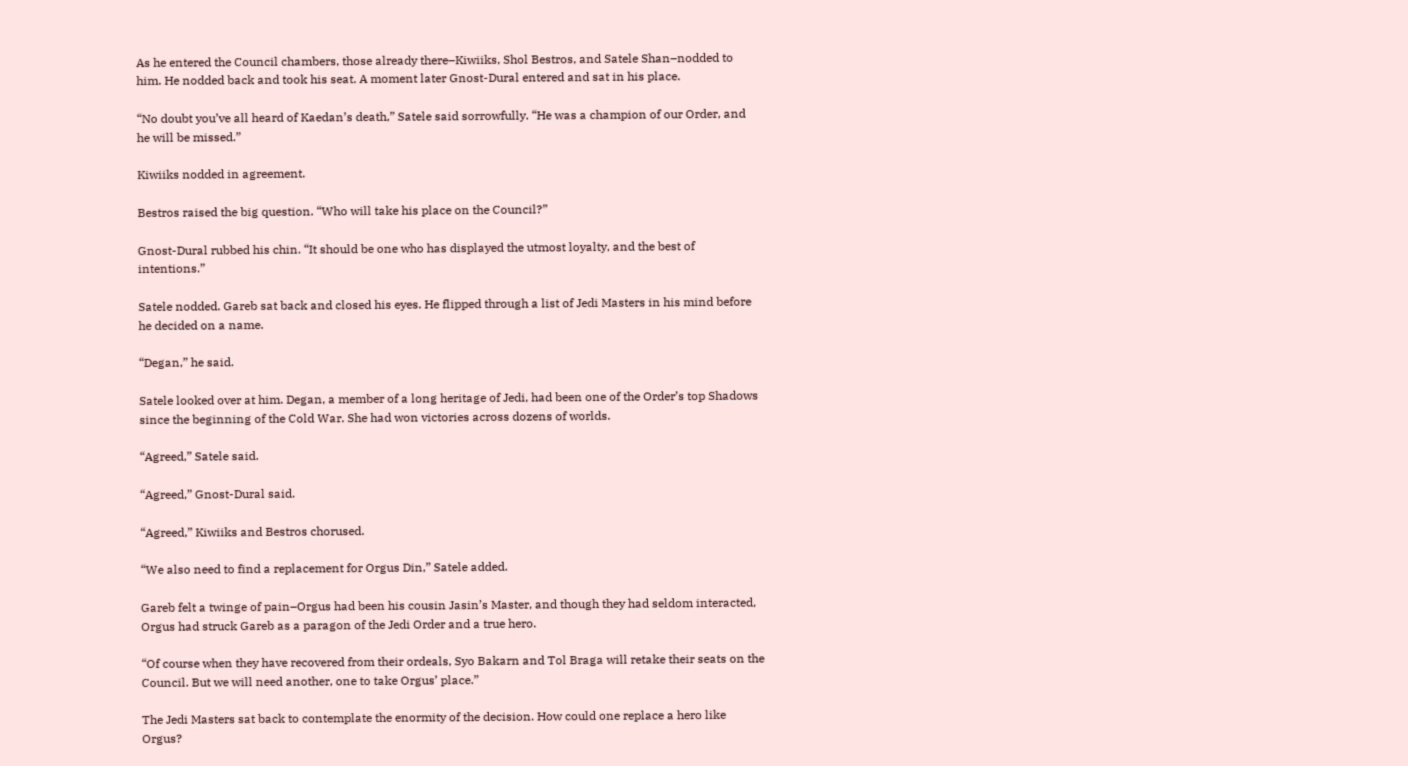As he entered the Council chambers, those already there–Kiwiiks, Shol Bestros, and Satele Shan–nodded to him. He nodded back and took his seat. A moment later Gnost-Dural entered and sat in his place.

“No doubt you’ve all heard of Kaedan’s death,” Satele said sorrowfully. “He was a champion of our Order, and he will be missed.”

Kiwiiks nodded in agreement.

Bestros raised the big question. “Who will take his place on the Council?”

Gnost-Dural rubbed his chin. “It should be one who has displayed the utmost loyalty, and the best of intentions.”

Satele nodded. Gareb sat back and closed his eyes. He flipped through a list of Jedi Masters in his mind before he decided on a name.

“Degan,” he said.

Satele looked over at him. Degan, a member of a long heritage of Jedi, had been one of the Order’s top Shadows since the beginning of the Cold War. She had won victories across dozens of worlds.

“Agreed,” Satele said.

“Agreed,” Gnost-Dural said.

“Agreed,” Kiwiiks and Bestros chorused.

“We also need to find a replacement for Orgus Din,” Satele added.

Gareb felt a twinge of pain–Orgus had been his cousin Jasin’s Master, and though they had seldom interacted, Orgus had struck Gareb as a paragon of the Jedi Order and a true hero.

“Of course when they have recovered from their ordeals, Syo Bakarn and Tol Braga will retake their seats on the Council. But we will need another, one to take Orgus’ place.”

The Jedi Masters sat back to contemplate the enormity of the decision. How could one replace a hero like Orgus?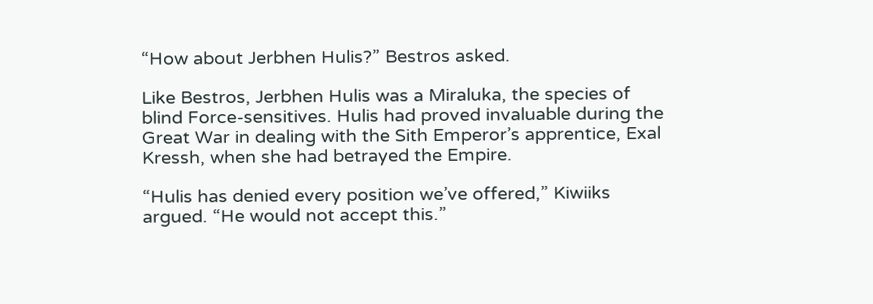“How about Jerbhen Hulis?” Bestros asked.

Like Bestros, Jerbhen Hulis was a Miraluka, the species of blind Force-sensitives. Hulis had proved invaluable during the Great War in dealing with the Sith Emperor’s apprentice, Exal Kressh, when she had betrayed the Empire.

“Hulis has denied every position we’ve offered,” Kiwiiks argued. “He would not accept this.”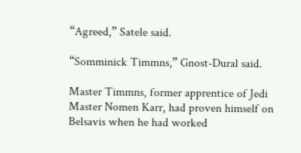“Agreed,” Satele said.

“Somminick Timmns,” Gnost-Dural said.

Master Timmns, former apprentice of Jedi Master Nomen Karr, had proven himself on Belsavis when he had worked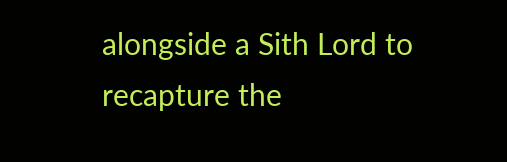alongside a Sith Lord to recapture the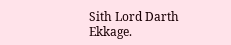Sith Lord Darth Ekkage.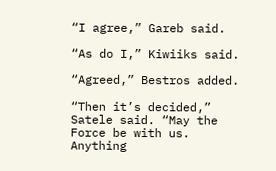“I agree,” Gareb said.

“As do I,” Kiwiiks said.

“Agreed,” Bestros added.

“Then it’s decided,” Satele said. “May the Force be with us. Anything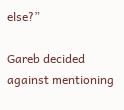else?”

Gareb decided against mentioning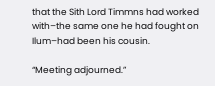that the Sith Lord Timmns had worked with–the same one he had fought on Ilum–had been his cousin.

“Meeting adjourned.”